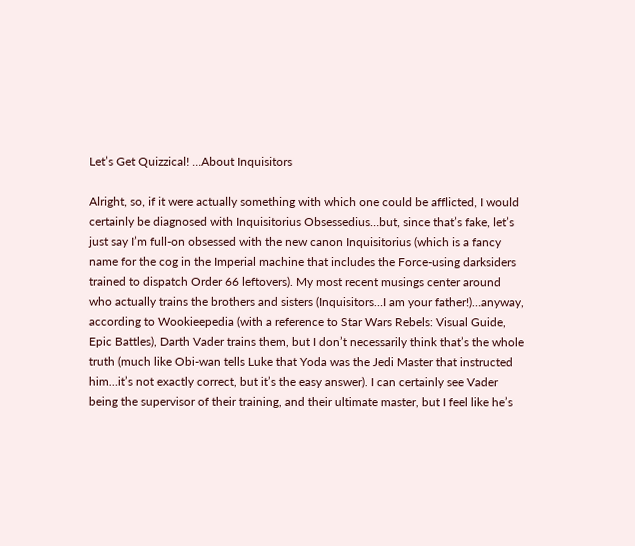Let’s Get Quizzical! …About Inquisitors

Alright, so, if it were actually something with which one could be afflicted, I would certainly be diagnosed with Inquisitorius Obsessedius…but, since that’s fake, let’s just say I’m full-on obsessed with the new canon Inquisitorius (which is a fancy name for the cog in the Imperial machine that includes the Force-using darksiders trained to dispatch Order 66 leftovers). My most recent musings center around who actually trains the brothers and sisters (Inquisitors…I am your father!)…anyway, according to Wookieepedia (with a reference to Star Wars Rebels: Visual Guide, Epic Battles), Darth Vader trains them, but I don’t necessarily think that’s the whole truth (much like Obi-wan tells Luke that Yoda was the Jedi Master that instructed him…it’s not exactly correct, but it’s the easy answer). I can certainly see Vader being the supervisor of their training, and their ultimate master, but I feel like he’s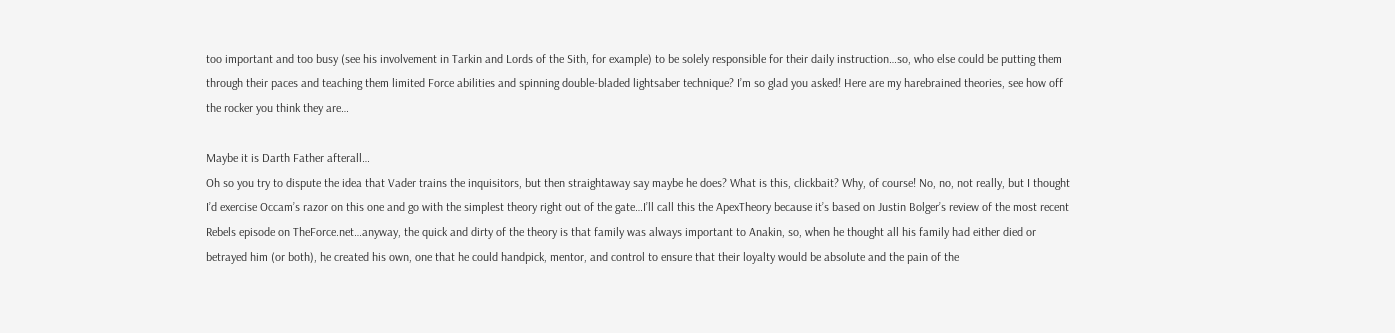too important and too busy (see his involvement in Tarkin and Lords of the Sith, for example) to be solely responsible for their daily instruction…so, who else could be putting them through their paces and teaching them limited Force abilities and spinning double-bladed lightsaber technique? I’m so glad you asked! Here are my harebrained theories, see how off the rocker you think they are…

Maybe it is Darth Father afterall…
Oh so you try to dispute the idea that Vader trains the inquisitors, but then straightaway say maybe he does? What is this, clickbait? Why, of course! No, no, not really, but I thought I’d exercise Occam’s razor on this one and go with the simplest theory right out of the gate…I’ll call this the ApexTheory because it’s based on Justin Bolger’s review of the most recent Rebels episode on TheForce.net…anyway, the quick and dirty of the theory is that family was always important to Anakin, so, when he thought all his family had either died or betrayed him (or both), he created his own, one that he could handpick, mentor, and control to ensure that their loyalty would be absolute and the pain of the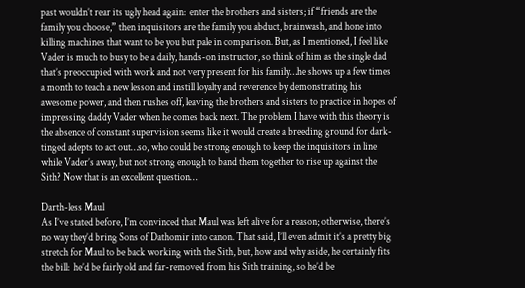past wouldn’t rear its ugly head again:  enter the brothers and sisters; if “friends are the family you choose,” then inquisitors are the family you abduct, brainwash, and hone into killing machines that want to be you but pale in comparison. But, as I mentioned, I feel like Vader is much to busy to be a daily, hands-on instructor, so think of him as the single dad that’s preoccupied with work and not very present for his family…he shows up a few times a month to teach a new lesson and instill loyalty and reverence by demonstrating his awesome power, and then rushes off, leaving the brothers and sisters to practice in hopes of impressing daddy Vader when he comes back next. The problem I have with this theory is the absence of constant supervision seems like it would create a breeding ground for dark-tinged adepts to act out…so, who could be strong enough to keep the inquisitors in line while Vader’s away, but not strong enough to band them together to rise up against the Sith? Now that is an excellent question…

Darth-less Maul
As I’ve stated before, I’m convinced that Maul was left alive for a reason; otherwise, there’s no way they’d bring Sons of Dathomir into canon. That said, I’ll even admit it’s a pretty big stretch for Maul to be back working with the Sith, but, how and why aside, he certainly fits the bill:  he’d be fairly old and far-removed from his Sith training, so he’d be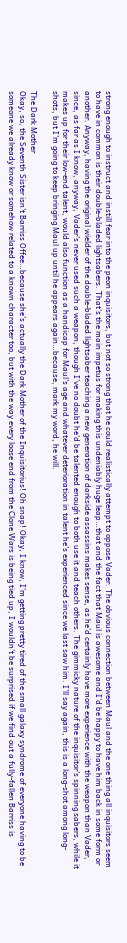strong enough to instruct and instill fear into the peon inquisitors, but not so strong that he could realistically attempt to oppose Vader. The obvious connection between Maul and the one thing all inquisitors seem to have in common is their double-bladed lightsabers. That’s the main impetus for making this undeniably huge leap…that and the fact that Maul is awesome and I’d be happy to have him back in some form or another. Anyway, having the original wielder of the double-bladed lightsaber teaching a new generation of darkside assassins makes sense, as he’d certainly have more experience with the weapon than Vader, since, as far as I know, anyway, Vader’s never used such a weapon, though I’ve no doubt he’d be talented enough to both use it and teach others. The gimmicky nature of the inquisitor’s spinning sabers, while it makes up for their low-end talent, would also function as a handicap for Maul’s age and whatever deterioration in talent he’s experienced since we last saw him. I’ll say again, this is a long-shot among long-shots, but I’m going to keep bringing Maul up until he appears again…because, mark my word, he will.

The Dark Mother
Okay, so, the Seventh Sister isn’t Barriss Offee…because she’s actually the Dark Mother of the Inquisitorius! Oh snap! Okay, I know, I’m getting pretty tired of the small galaxy syndrome of everyone having to be someone we already know or somehow related to a known character too, but with the way every loose end from the Clone Wars is being tied up, I wouldn’t be surprised if we find out a fully-fallen Barriss is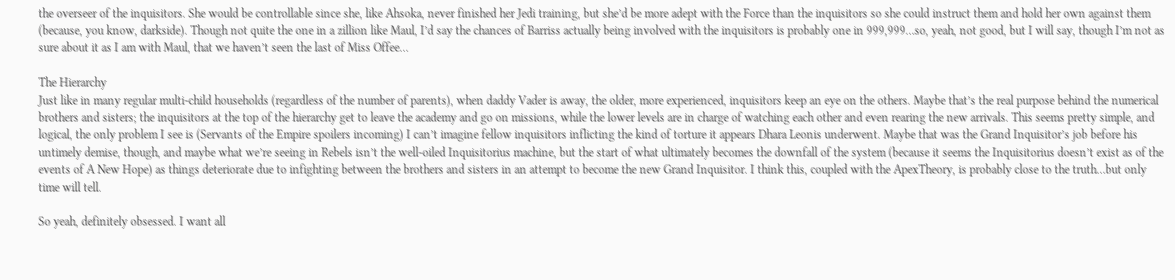the overseer of the inquisitors. She would be controllable since she, like Ahsoka, never finished her Jedi training, but she’d be more adept with the Force than the inquisitors so she could instruct them and hold her own against them (because, you know, darkside). Though not quite the one in a zillion like Maul, I’d say the chances of Barriss actually being involved with the inquisitors is probably one in 999,999…so, yeah, not good, but I will say, though I’m not as sure about it as I am with Maul, that we haven’t seen the last of Miss Offee…

The Hierarchy
Just like in many regular multi-child households (regardless of the number of parents), when daddy Vader is away, the older, more experienced, inquisitors keep an eye on the others. Maybe that’s the real purpose behind the numerical brothers and sisters; the inquisitors at the top of the hierarchy get to leave the academy and go on missions, while the lower levels are in charge of watching each other and even rearing the new arrivals. This seems pretty simple, and logical, the only problem I see is (Servants of the Empire spoilers incoming) I can’t imagine fellow inquisitors inflicting the kind of torture it appears Dhara Leonis underwent. Maybe that was the Grand Inquisitor’s job before his untimely demise, though, and maybe what we’re seeing in Rebels isn’t the well-oiled Inquisitorius machine, but the start of what ultimately becomes the downfall of the system (because it seems the Inquisitorius doesn’t exist as of the events of A New Hope) as things deteriorate due to infighting between the brothers and sisters in an attempt to become the new Grand Inquisitor. I think this, coupled with the ApexTheory, is probably close to the truth…but only time will tell.

So yeah, definitely obsessed. I want all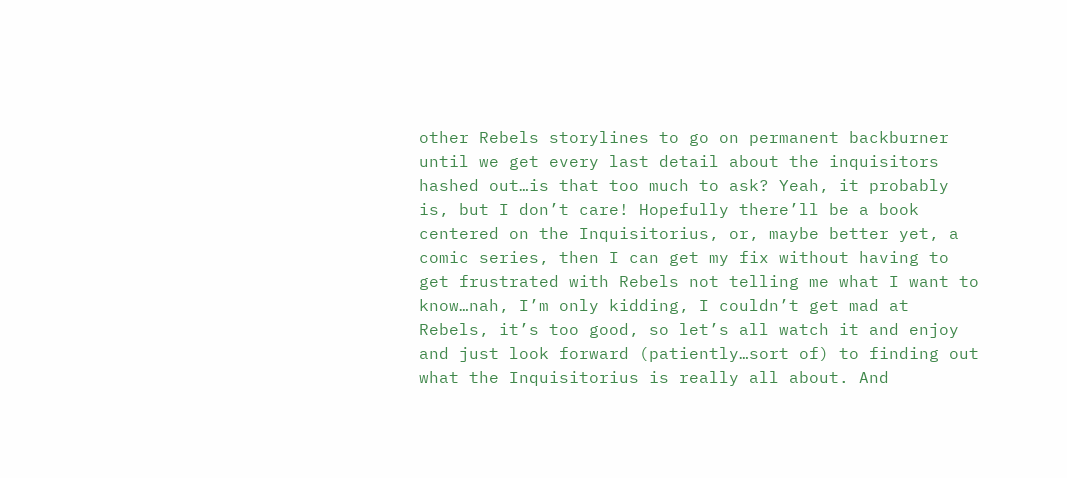other Rebels storylines to go on permanent backburner until we get every last detail about the inquisitors hashed out…is that too much to ask? Yeah, it probably is, but I don’t care! Hopefully there’ll be a book centered on the Inquisitorius, or, maybe better yet, a comic series, then I can get my fix without having to get frustrated with Rebels not telling me what I want to know…nah, I’m only kidding, I couldn’t get mad at Rebels, it’s too good, so let’s all watch it and enjoy and just look forward (patiently…sort of) to finding out what the Inquisitorius is really all about. And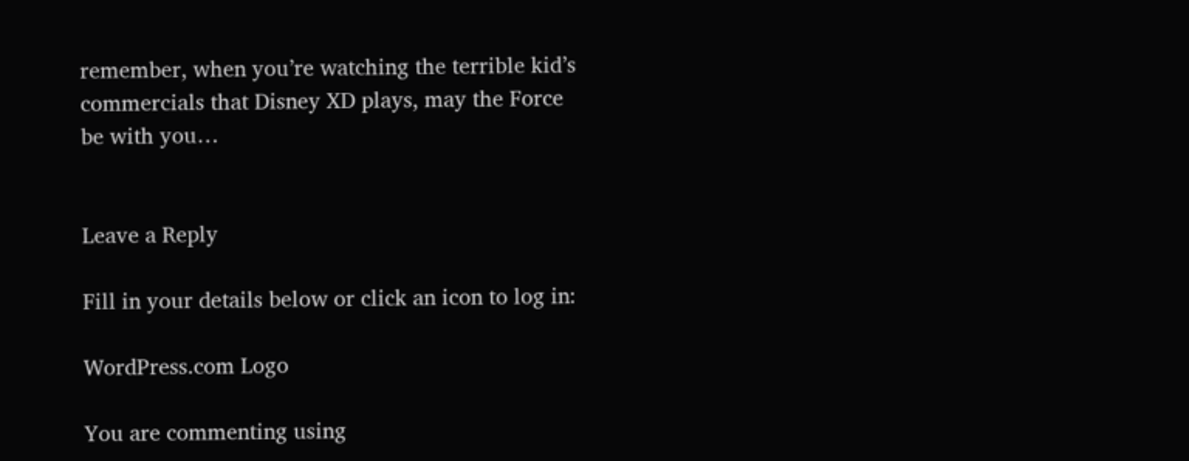remember, when you’re watching the terrible kid’s commercials that Disney XD plays, may the Force be with you…


Leave a Reply

Fill in your details below or click an icon to log in:

WordPress.com Logo

You are commenting using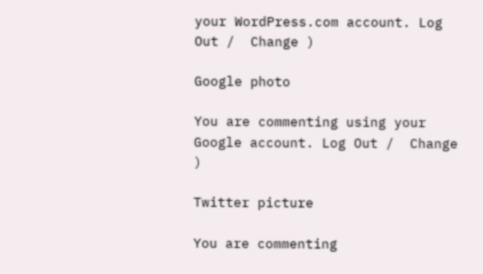your WordPress.com account. Log Out /  Change )

Google photo

You are commenting using your Google account. Log Out /  Change )

Twitter picture

You are commenting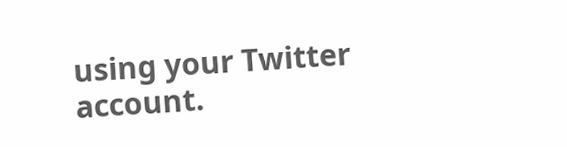using your Twitter account.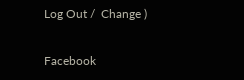Log Out /  Change )

Facebook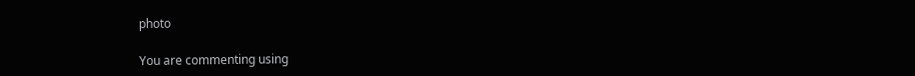photo

You are commenting using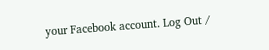your Facebook account. Log Out /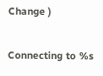Change )

Connecting to %s